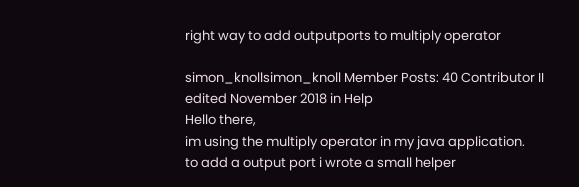right way to add outputports to multiply operator

simon_knollsimon_knoll Member Posts: 40 Contributor II
edited November 2018 in Help
Hello there,
im using the multiply operator in my java application.
to add a output port i wrote a small helper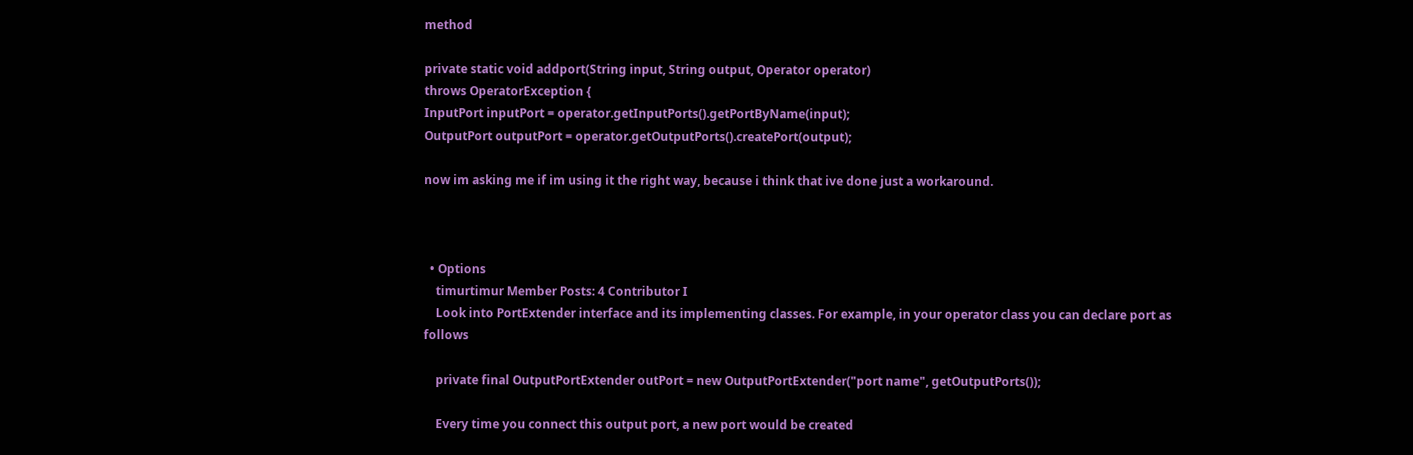method

private static void addport(String input, String output, Operator operator)
throws OperatorException {
InputPort inputPort = operator.getInputPorts().getPortByName(input);
OutputPort outputPort = operator.getOutputPorts().createPort(output);

now im asking me if im using it the right way, because i think that ive done just a workaround.



  • Options
    timurtimur Member Posts: 4 Contributor I
    Look into PortExtender interface and its implementing classes. For example, in your operator class you can declare port as follows

    private final OutputPortExtender outPort = new OutputPortExtender("port name", getOutputPorts());

    Every time you connect this output port, a new port would be created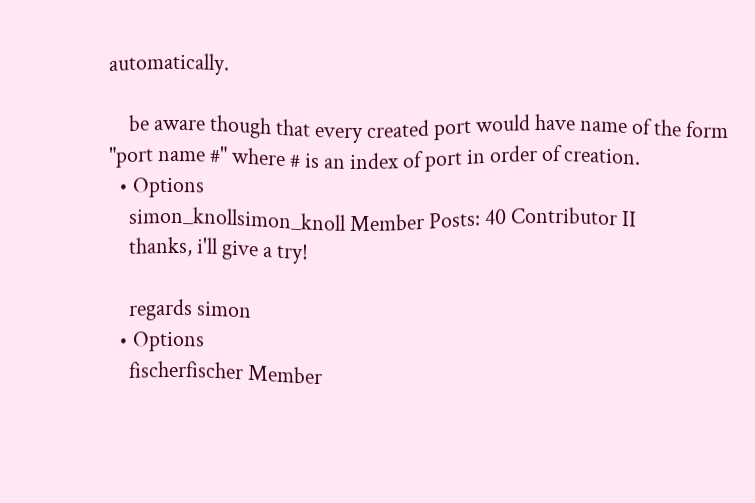automatically.

    be aware though that every created port would have name of the form "port name #" where # is an index of port in order of creation.
  • Options
    simon_knollsimon_knoll Member Posts: 40 Contributor II
    thanks, i'll give a try!

    regards simon
  • Options
    fischerfischer Member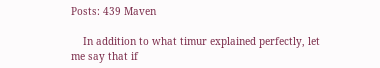Posts: 439 Maven

    In addition to what timur explained perfectly, let me say that if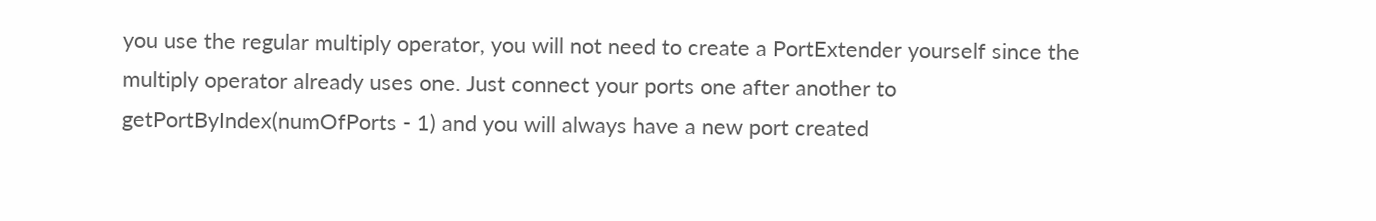you use the regular multiply operator, you will not need to create a PortExtender yourself since the multiply operator already uses one. Just connect your ports one after another to getPortByIndex(numOfPorts - 1) and you will always have a new port created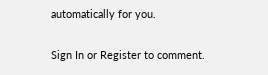automatically for you.

Sign In or Register to comment.